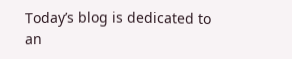Today’s blog is dedicated to an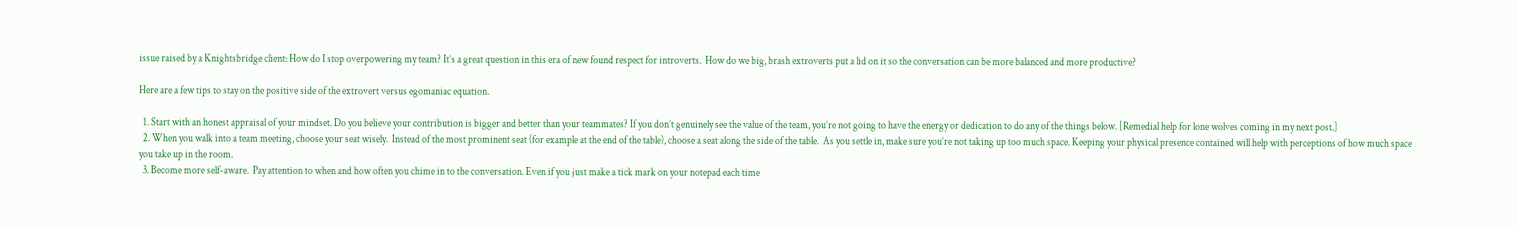issue raised by a Knightsbridge client: How do I stop overpowering my team? It’s a great question in this era of new found respect for introverts.  How do we big, brash extroverts put a lid on it so the conversation can be more balanced and more productive?

Here are a few tips to stay on the positive side of the extrovert versus egomaniac equation.

  1. Start with an honest appraisal of your mindset. Do you believe your contribution is bigger and better than your teammates? If you don’t genuinely see the value of the team, you’re not going to have the energy or dedication to do any of the things below. [Remedial help for lone wolves coming in my next post.]
  2. When you walk into a team meeting, choose your seat wisely.  Instead of the most prominent seat (for example at the end of the table), choose a seat along the side of the table.  As you settle in, make sure you’re not taking up too much space. Keeping your physical presence contained will help with perceptions of how much space you take up in the room.
  3. Become more self-aware.  Pay attention to when and how often you chime in to the conversation. Even if you just make a tick mark on your notepad each time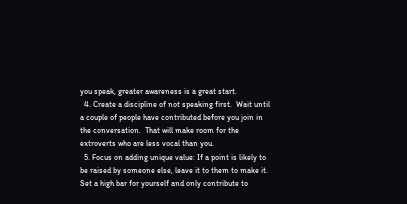you speak, greater awareness is a great start.
  4. Create a discipline of not speaking first.  Wait until a couple of people have contributed before you join in the conversation.  That will make room for the extroverts who are less vocal than you.
  5. Focus on adding unique value: If a point is likely to be raised by someone else, leave it to them to make it.  Set a high bar for yourself and only contribute to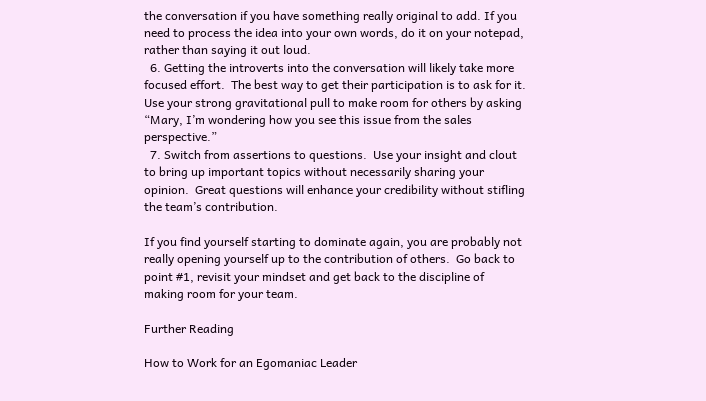the conversation if you have something really original to add. If you need to process the idea into your own words, do it on your notepad, rather than saying it out loud.
  6. Getting the introverts into the conversation will likely take more focused effort.  The best way to get their participation is to ask for it.  Use your strong gravitational pull to make room for others by asking “Mary, I’m wondering how you see this issue from the sales perspective.”
  7. Switch from assertions to questions.  Use your insight and clout to bring up important topics without necessarily sharing your opinion.  Great questions will enhance your credibility without stifling the team’s contribution.

If you find yourself starting to dominate again, you are probably not really opening yourself up to the contribution of others.  Go back to point #1, revisit your mindset and get back to the discipline of making room for your team.

Further Reading

How to Work for an Egomaniac Leader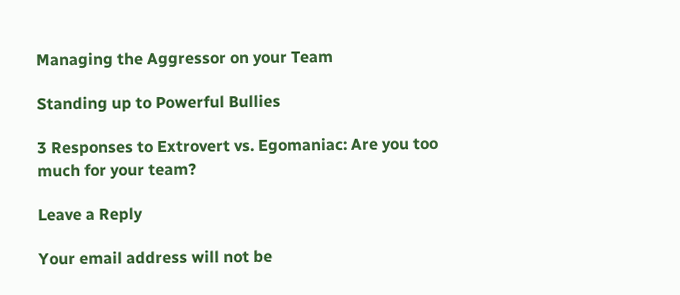Managing the Aggressor on your Team

Standing up to Powerful Bullies

3 Responses to Extrovert vs. Egomaniac: Are you too much for your team?

Leave a Reply

Your email address will not be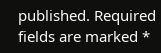published. Required fields are marked *